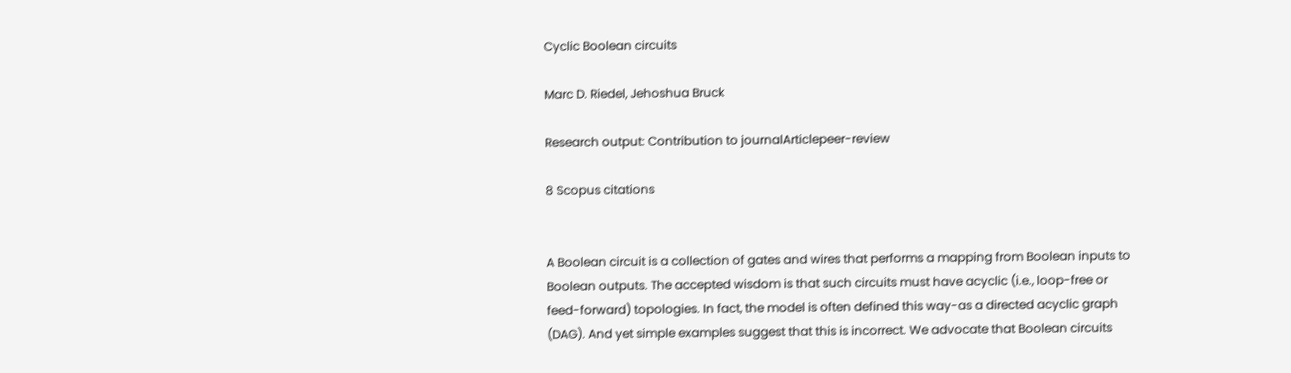Cyclic Boolean circuits

Marc D. Riedel, Jehoshua Bruck

Research output: Contribution to journalArticlepeer-review

8 Scopus citations


A Boolean circuit is a collection of gates and wires that performs a mapping from Boolean inputs to Boolean outputs. The accepted wisdom is that such circuits must have acyclic (i.e., loop-free or feed-forward) topologies. In fact, the model is often defined this way-as a directed acyclic graph (DAG). And yet simple examples suggest that this is incorrect. We advocate that Boolean circuits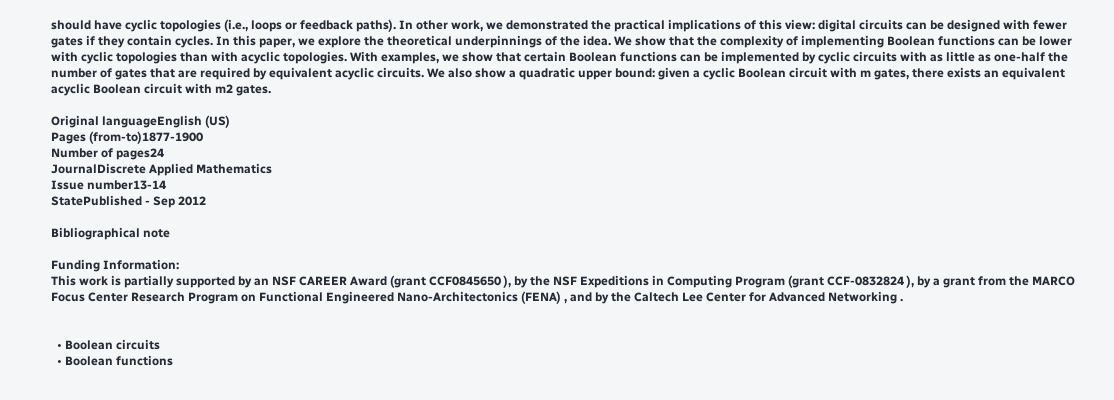should have cyclic topologies (i.e., loops or feedback paths). In other work, we demonstrated the practical implications of this view: digital circuits can be designed with fewer gates if they contain cycles. In this paper, we explore the theoretical underpinnings of the idea. We show that the complexity of implementing Boolean functions can be lower with cyclic topologies than with acyclic topologies. With examples, we show that certain Boolean functions can be implemented by cyclic circuits with as little as one-half the number of gates that are required by equivalent acyclic circuits. We also show a quadratic upper bound: given a cyclic Boolean circuit with m gates, there exists an equivalent acyclic Boolean circuit with m2 gates.

Original languageEnglish (US)
Pages (from-to)1877-1900
Number of pages24
JournalDiscrete Applied Mathematics
Issue number13-14
StatePublished - Sep 2012

Bibliographical note

Funding Information:
This work is partially supported by an NSF CAREER Award (grant CCF0845650 ), by the NSF Expeditions in Computing Program (grant CCF-0832824 ), by a grant from the MARCO Focus Center Research Program on Functional Engineered Nano-Architectonics (FENA) , and by the Caltech Lee Center for Advanced Networking .


  • Boolean circuits
  • Boolean functions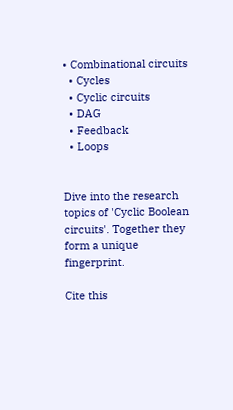• Combinational circuits
  • Cycles
  • Cyclic circuits
  • DAG
  • Feedback
  • Loops


Dive into the research topics of 'Cyclic Boolean circuits'. Together they form a unique fingerprint.

Cite this